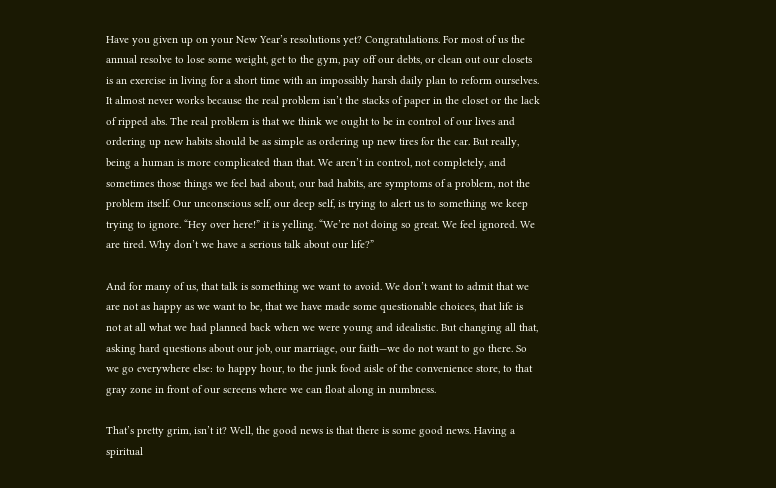Have you given up on your New Year’s resolutions yet? Congratulations. For most of us the annual resolve to lose some weight, get to the gym, pay off our debts, or clean out our closets is an exercise in living for a short time with an impossibly harsh daily plan to reform ourselves. It almost never works because the real problem isn’t the stacks of paper in the closet or the lack of ripped abs. The real problem is that we think we ought to be in control of our lives and ordering up new habits should be as simple as ordering up new tires for the car. But really, being a human is more complicated than that. We aren’t in control, not completely, and sometimes those things we feel bad about, our bad habits, are symptoms of a problem, not the problem itself. Our unconscious self, our deep self, is trying to alert us to something we keep trying to ignore. “Hey over here!” it is yelling. “We’re not doing so great. We feel ignored. We are tired. Why don’t we have a serious talk about our life?”

And for many of us, that talk is something we want to avoid. We don’t want to admit that we are not as happy as we want to be, that we have made some questionable choices, that life is not at all what we had planned back when we were young and idealistic. But changing all that, asking hard questions about our job, our marriage, our faith—we do not want to go there. So we go everywhere else: to happy hour, to the junk food aisle of the convenience store, to that gray zone in front of our screens where we can float along in numbness.

That’s pretty grim, isn’t it? Well, the good news is that there is some good news. Having a spiritual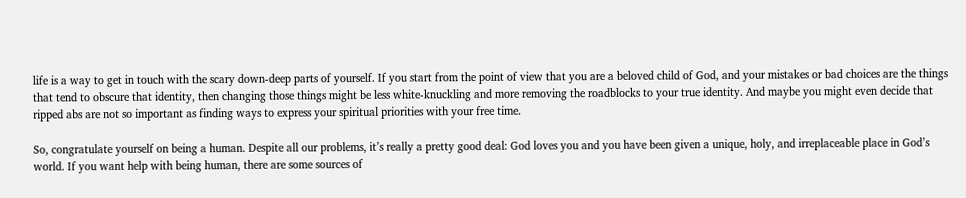life is a way to get in touch with the scary down-deep parts of yourself. If you start from the point of view that you are a beloved child of God, and your mistakes or bad choices are the things that tend to obscure that identity, then changing those things might be less white-knuckling and more removing the roadblocks to your true identity. And maybe you might even decide that ripped abs are not so important as finding ways to express your spiritual priorities with your free time.

So, congratulate yourself on being a human. Despite all our problems, it’s really a pretty good deal: God loves you and you have been given a unique, holy, and irreplaceable place in God’s world. If you want help with being human, there are some sources of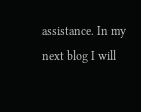assistance. In my next blog I will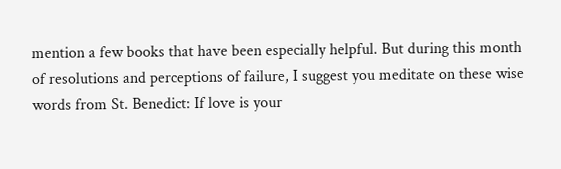mention a few books that have been especially helpful. But during this month of resolutions and perceptions of failure, I suggest you meditate on these wise words from St. Benedict: If love is your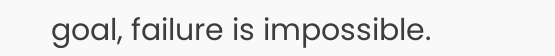goal, failure is impossible.